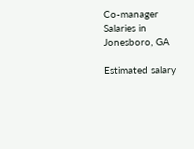Co-manager Salaries in Jonesboro, GA

Estimated salary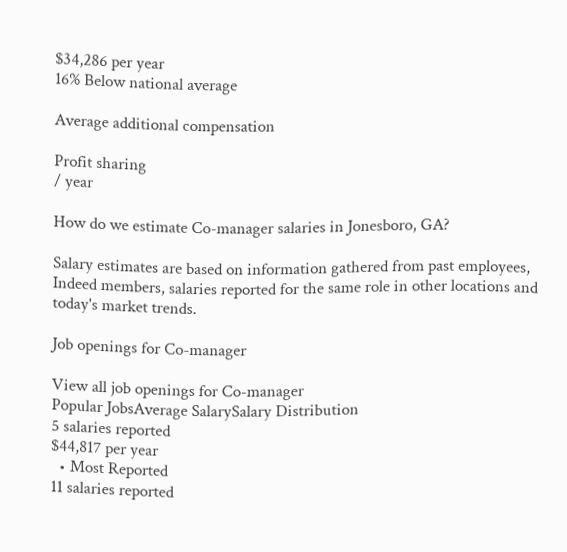$34,286 per year
16% Below national average

Average additional compensation

Profit sharing
/ year

How do we estimate Co-manager salaries in Jonesboro, GA?

Salary estimates are based on information gathered from past employees, Indeed members, salaries reported for the same role in other locations and today's market trends.

Job openings for Co-manager

View all job openings for Co-manager
Popular JobsAverage SalarySalary Distribution
5 salaries reported
$44,817 per year
  • Most Reported
11 salaries reported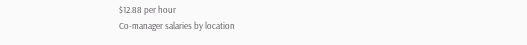$12.88 per hour
Co-manager salaries by location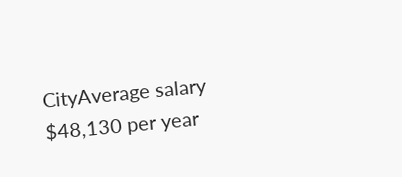CityAverage salary
$48,130 per year